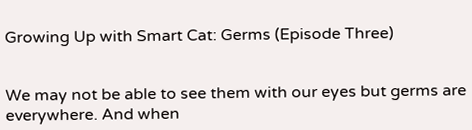Growing Up with Smart Cat: Germs (Episode Three)


We may not be able to see them with our eyes but germs are everywhere. And when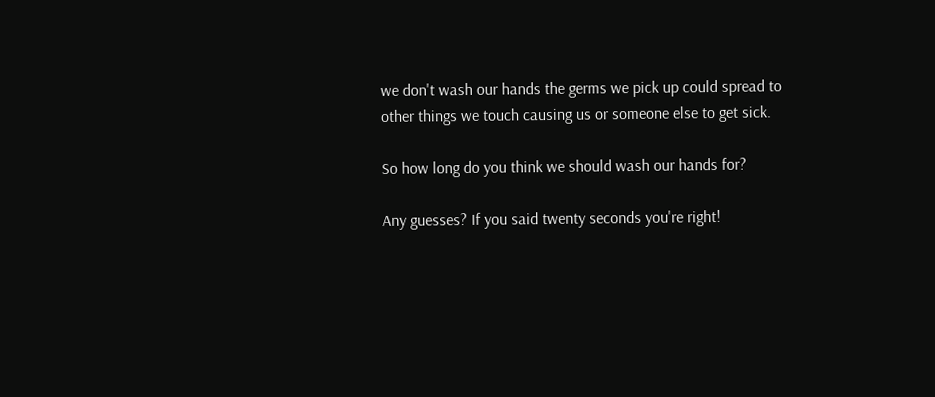we don't wash our hands the germs we pick up could spread to other things we touch causing us or someone else to get sick.

So how long do you think we should wash our hands for?

Any guesses? If you said twenty seconds you're right!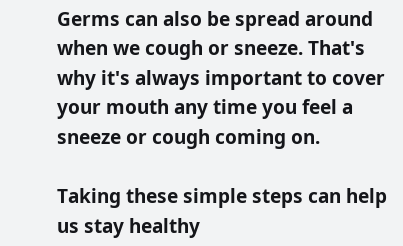Germs can also be spread around when we cough or sneeze. That's why it's always important to cover your mouth any time you feel a sneeze or cough coming on.

Taking these simple steps can help us stay healthy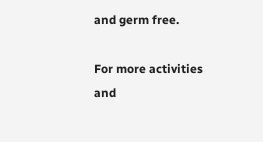and germ free.

For more activities and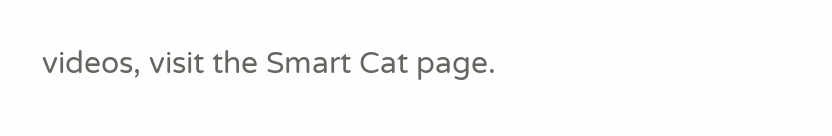videos, visit the Smart Cat page.